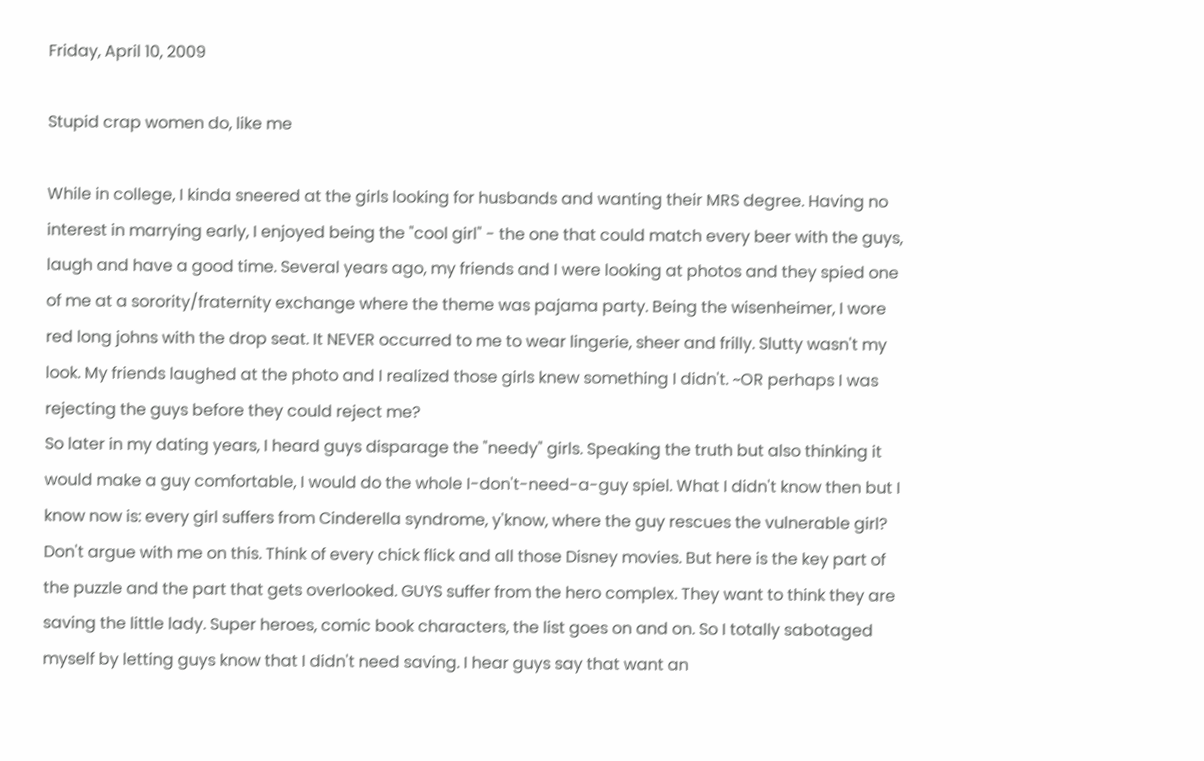Friday, April 10, 2009

Stupid crap women do, like me

While in college, I kinda sneered at the girls looking for husbands and wanting their MRS degree. Having no interest in marrying early, I enjoyed being the "cool girl" - the one that could match every beer with the guys, laugh and have a good time. Several years ago, my friends and I were looking at photos and they spied one of me at a sorority/fraternity exchange where the theme was pajama party. Being the wisenheimer, I wore red long johns with the drop seat. It NEVER occurred to me to wear lingerie, sheer and frilly. Slutty wasn't my look. My friends laughed at the photo and I realized those girls knew something I didn't. ~OR perhaps I was rejecting the guys before they could reject me?
So later in my dating years, I heard guys disparage the "needy" girls. Speaking the truth but also thinking it would make a guy comfortable, I would do the whole I-don't-need-a-guy spiel. What I didn't know then but I know now is: every girl suffers from Cinderella syndrome, y'know, where the guy rescues the vulnerable girl? Don't argue with me on this. Think of every chick flick and all those Disney movies. But here is the key part of the puzzle and the part that gets overlooked. GUYS suffer from the hero complex. They want to think they are saving the little lady. Super heroes, comic book characters, the list goes on and on. So I totally sabotaged myself by letting guys know that I didn't need saving. I hear guys say that want an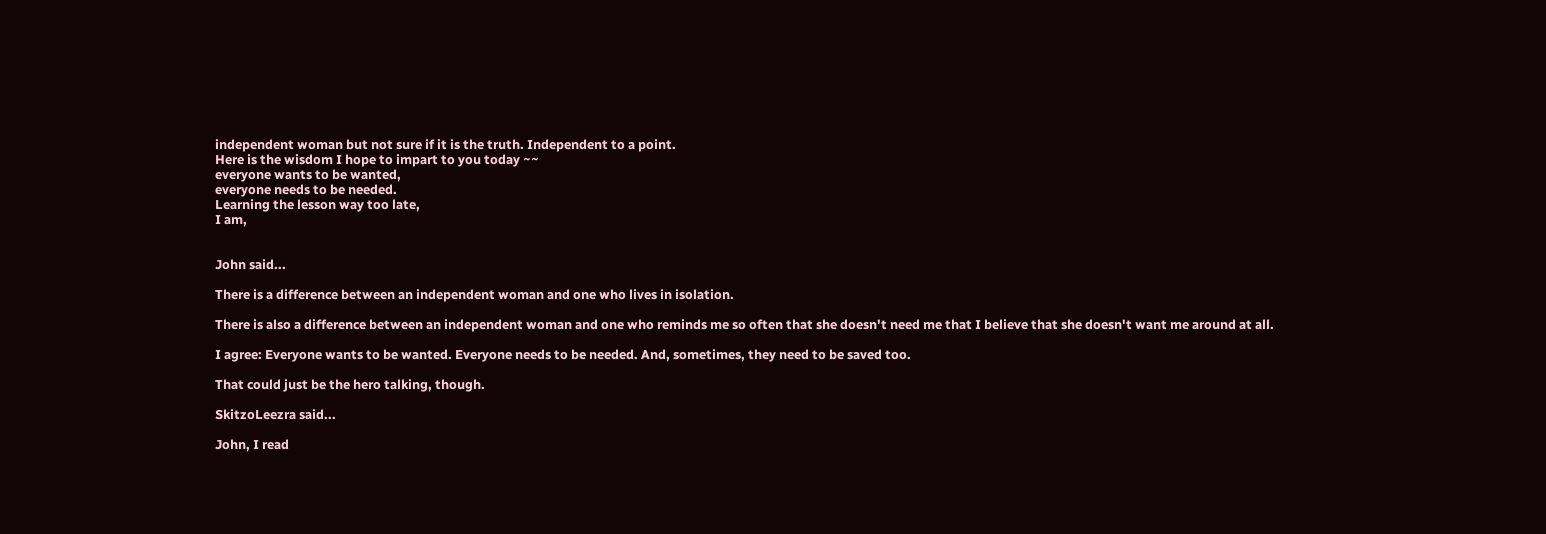independent woman but not sure if it is the truth. Independent to a point.
Here is the wisdom I hope to impart to you today ~~
everyone wants to be wanted,
everyone needs to be needed.
Learning the lesson way too late,
I am,


John said...

There is a difference between an independent woman and one who lives in isolation.

There is also a difference between an independent woman and one who reminds me so often that she doesn't need me that I believe that she doesn't want me around at all.

I agree: Everyone wants to be wanted. Everyone needs to be needed. And, sometimes, they need to be saved too.

That could just be the hero talking, though.

SkitzoLeezra said...

John, I read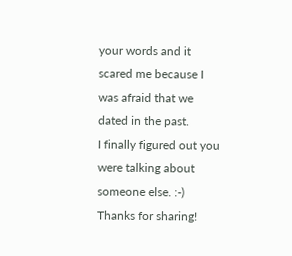your words and it scared me because I was afraid that we dated in the past.
I finally figured out you were talking about someone else. :-)
Thanks for sharing!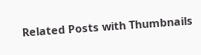Related Posts with Thumbnails